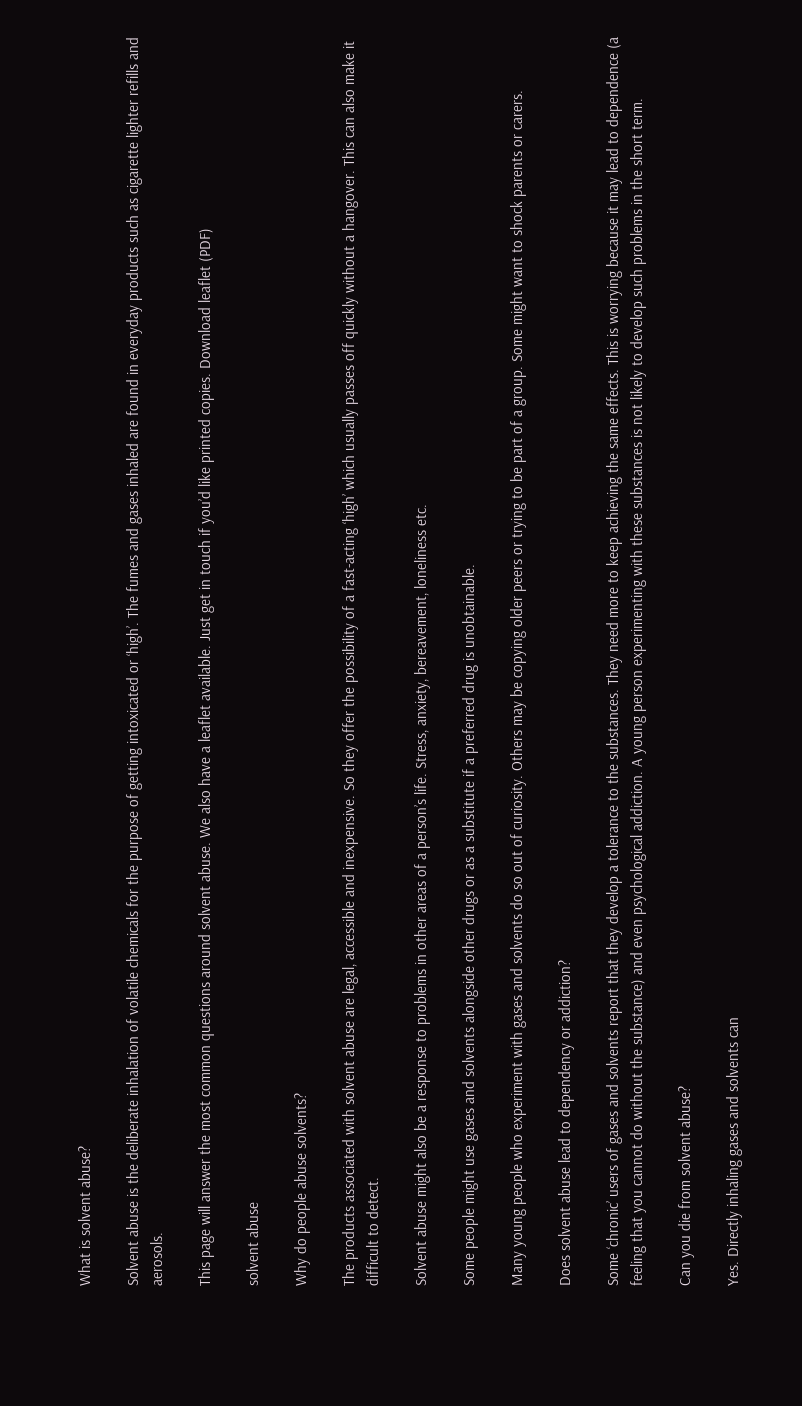What is solvent abuse?

Solvent abuse is the deliberate inhalation of volatile chemicals for the purpose of getting intoxicated or ‘high’. The fumes and gases inhaled are found in everyday products such as cigarette lighter refills and aerosols.

This page will answer the most common questions around solvent abuse. We also have a leaflet available. Just get in touch if you’d like printed copies. Download leaflet (PDF)

solvent abuse

Why do people abuse solvents?

The products associated with solvent abuse are legal, accessible and inexpensive. So they offer the possibility of a fast-acting ‘high’ which usually passes off quickly without a hangover. This can also make it difficult to detect.

Solvent abuse might also be a response to problems in other areas of a person’s life. Stress, anxiety, bereavement, loneliness etc.

Some people might use gases and solvents alongside other drugs or as a substitute if a preferred drug is unobtainable.

Many young people who experiment with gases and solvents do so out of curiosity. Others may be copying older peers or trying to be part of a group. Some might want to shock parents or carers.

Does solvent abuse lead to dependency or addiction?

Some ‘chronic’ users of gases and solvents report that they develop a tolerance to the substances. They need more to keep achieving the same effects. This is worrying because it may lead to dependence (a feeling that you cannot do without the substance) and even psychological addiction. A young person experimenting with these substances is not likely to develop such problems in the short term.

Can you die from solvent abuse?

Yes. Directly inhaling gases and solvents can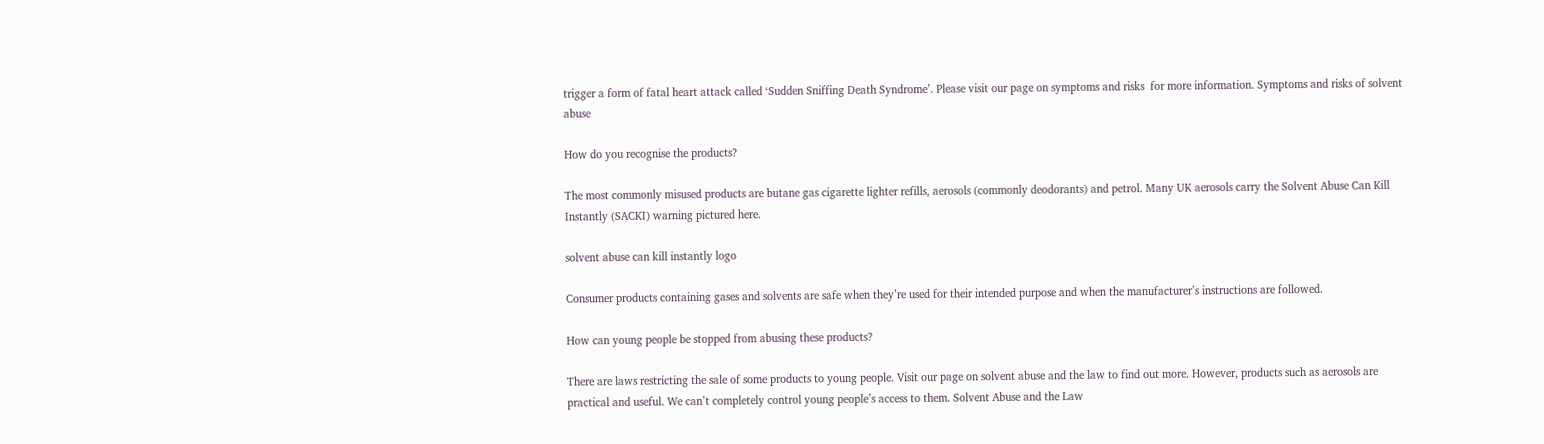trigger a form of fatal heart attack called ‘Sudden Sniffing Death Syndrome’. Please visit our page on symptoms and risks  for more information. Symptoms and risks of solvent abuse

How do you recognise the products?

The most commonly misused products are butane gas cigarette lighter refills, aerosols (commonly deodorants) and petrol. Many UK aerosols carry the Solvent Abuse Can Kill Instantly (SACKI) warning pictured here.

solvent abuse can kill instantly logo

Consumer products containing gases and solvents are safe when they’re used for their intended purpose and when the manufacturer’s instructions are followed.

How can young people be stopped from abusing these products?

There are laws restricting the sale of some products to young people. Visit our page on solvent abuse and the law to find out more. However, products such as aerosols are practical and useful. We can’t completely control young people’s access to them. Solvent Abuse and the Law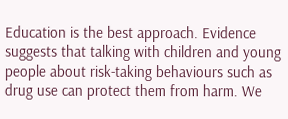Education is the best approach. Evidence suggests that talking with children and young people about risk-taking behaviours such as drug use can protect them from harm. We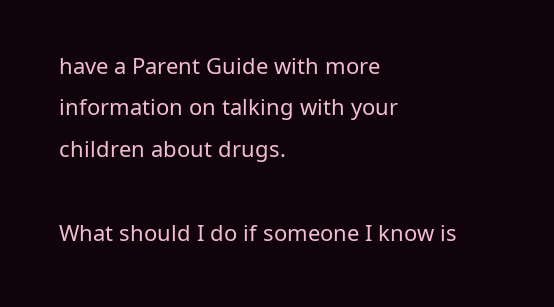have a Parent Guide with more information on talking with your children about drugs.

What should I do if someone I know is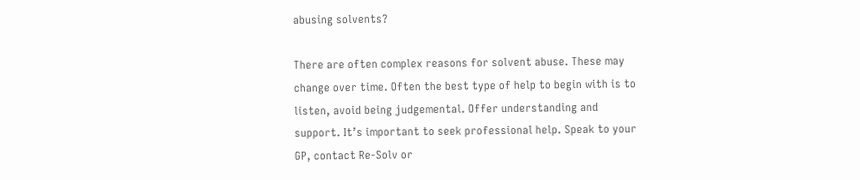abusing solvents?

There are often complex reasons for solvent abuse. These may change over time. Often the best type of help to begin with is to listen, avoid being judgemental. Offer understanding and support. It’s important to seek professional help. Speak to your GP, contact Re-Solv or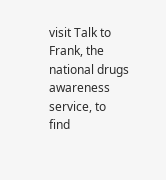visit Talk to Frank, the national drugs awareness service, to find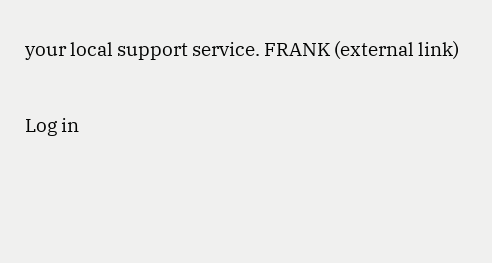your local support service. FRANK (external link)

Log in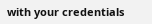with your credentials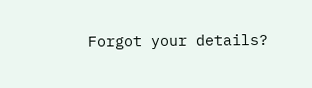Forgot your details?